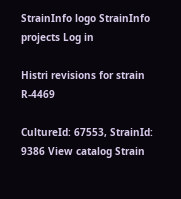StrainInfo logo StrainInfo projects Log in

Histri revisions for strain R-4469

CultureId: 67553, StrainId: 9386 View catalog Strain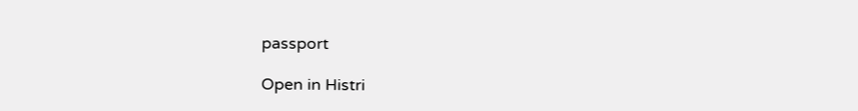passport

Open in Histri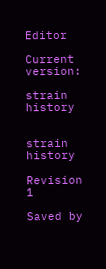Editor

Current version:

strain history


strain history

Revision 1

Saved by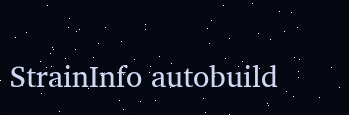StrainInfo autobuild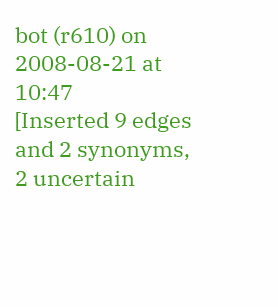bot (r610) on 2008-08-21 at 10:47
[Inserted 9 edges and 2 synonyms, 2 uncertain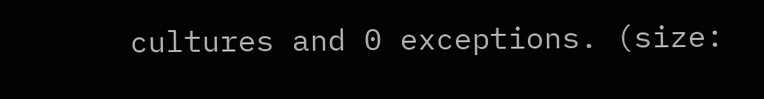cultures and 0 exceptions. (size: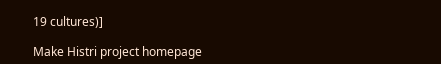19 cultures)]

Make Histri project homepage